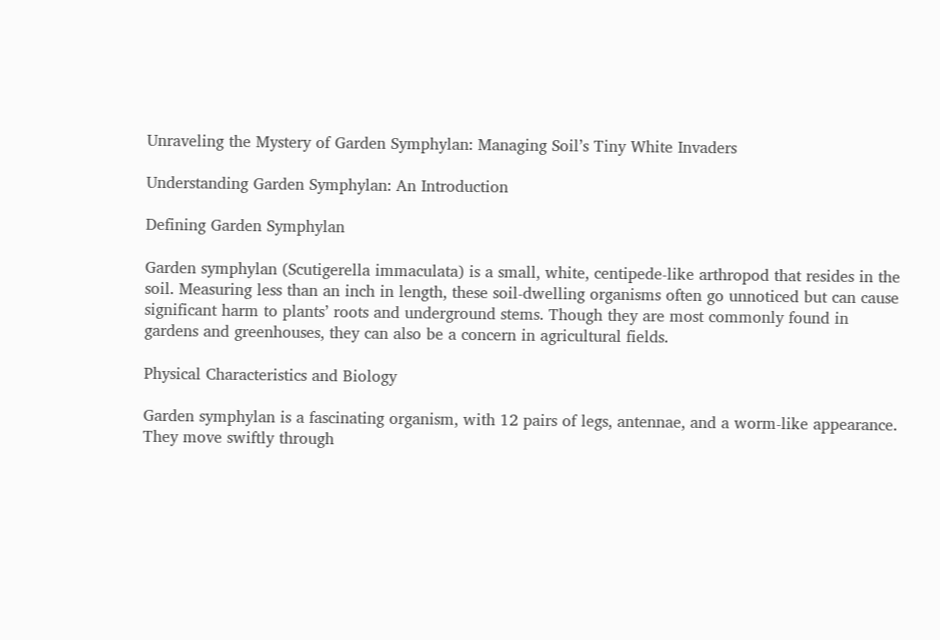Unraveling the Mystery of Garden Symphylan: Managing Soil’s Tiny White Invaders

Understanding Garden Symphylan: An Introduction

Defining Garden Symphylan

Garden symphylan (Scutigerella immaculata) is a small, white, centipede-like arthropod that resides in the soil. Measuring less than an inch in length, these soil-dwelling organisms often go unnoticed but can cause significant harm to plants’ roots and underground stems. Though they are most commonly found in gardens and greenhouses, they can also be a concern in agricultural fields.

Physical Characteristics and Biology

Garden symphylan is a fascinating organism, with 12 pairs of legs, antennae, and a worm-like appearance. They move swiftly through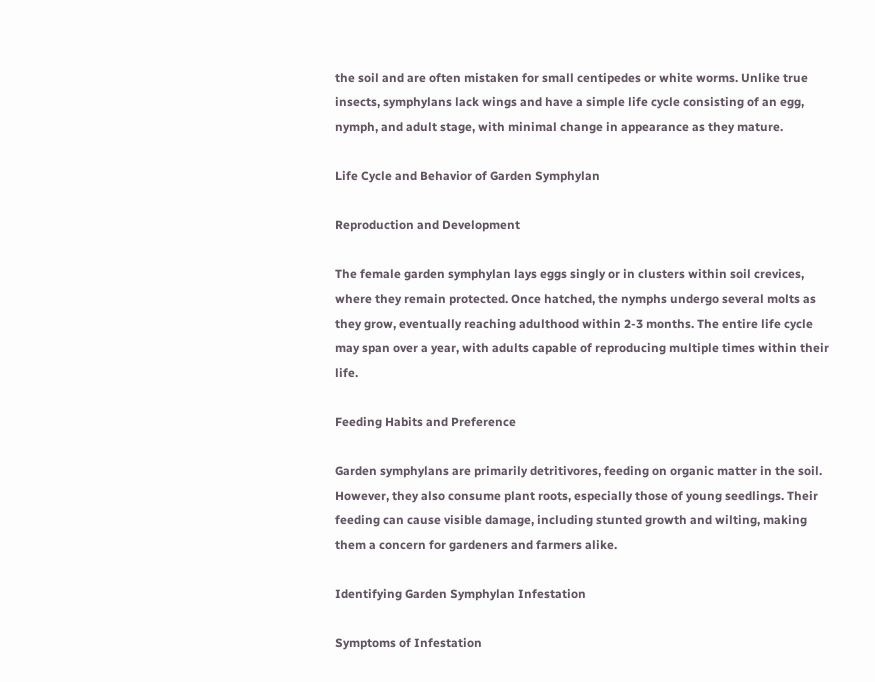the soil and are often mistaken for small centipedes or white worms. Unlike true insects, symphylans lack wings and have a simple life cycle consisting of an egg, nymph, and adult stage, with minimal change in appearance as they mature.

Life Cycle and Behavior of Garden Symphylan

Reproduction and Development

The female garden symphylan lays eggs singly or in clusters within soil crevices, where they remain protected. Once hatched, the nymphs undergo several molts as they grow, eventually reaching adulthood within 2-3 months. The entire life cycle may span over a year, with adults capable of reproducing multiple times within their life.

Feeding Habits and Preference

Garden symphylans are primarily detritivores, feeding on organic matter in the soil. However, they also consume plant roots, especially those of young seedlings. Their feeding can cause visible damage, including stunted growth and wilting, making them a concern for gardeners and farmers alike.

Identifying Garden Symphylan Infestation

Symptoms of Infestation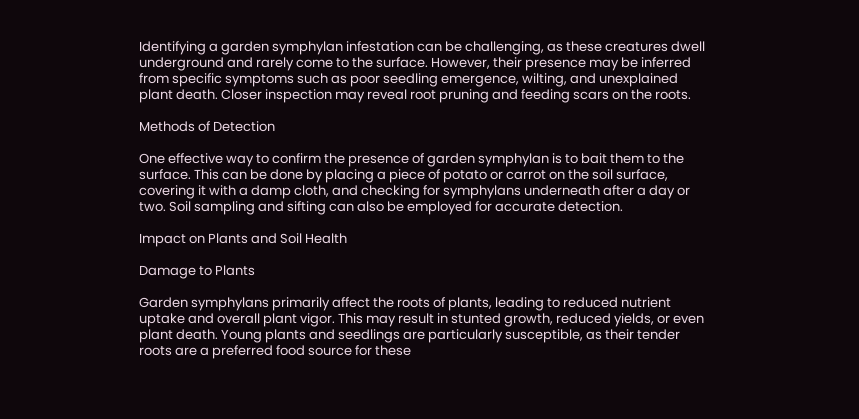Identifying a garden symphylan infestation can be challenging, as these creatures dwell underground and rarely come to the surface. However, their presence may be inferred from specific symptoms such as poor seedling emergence, wilting, and unexplained plant death. Closer inspection may reveal root pruning and feeding scars on the roots.

Methods of Detection

One effective way to confirm the presence of garden symphylan is to bait them to the surface. This can be done by placing a piece of potato or carrot on the soil surface, covering it with a damp cloth, and checking for symphylans underneath after a day or two. Soil sampling and sifting can also be employed for accurate detection.

Impact on Plants and Soil Health

Damage to Plants

Garden symphylans primarily affect the roots of plants, leading to reduced nutrient uptake and overall plant vigor. This may result in stunted growth, reduced yields, or even plant death. Young plants and seedlings are particularly susceptible, as their tender roots are a preferred food source for these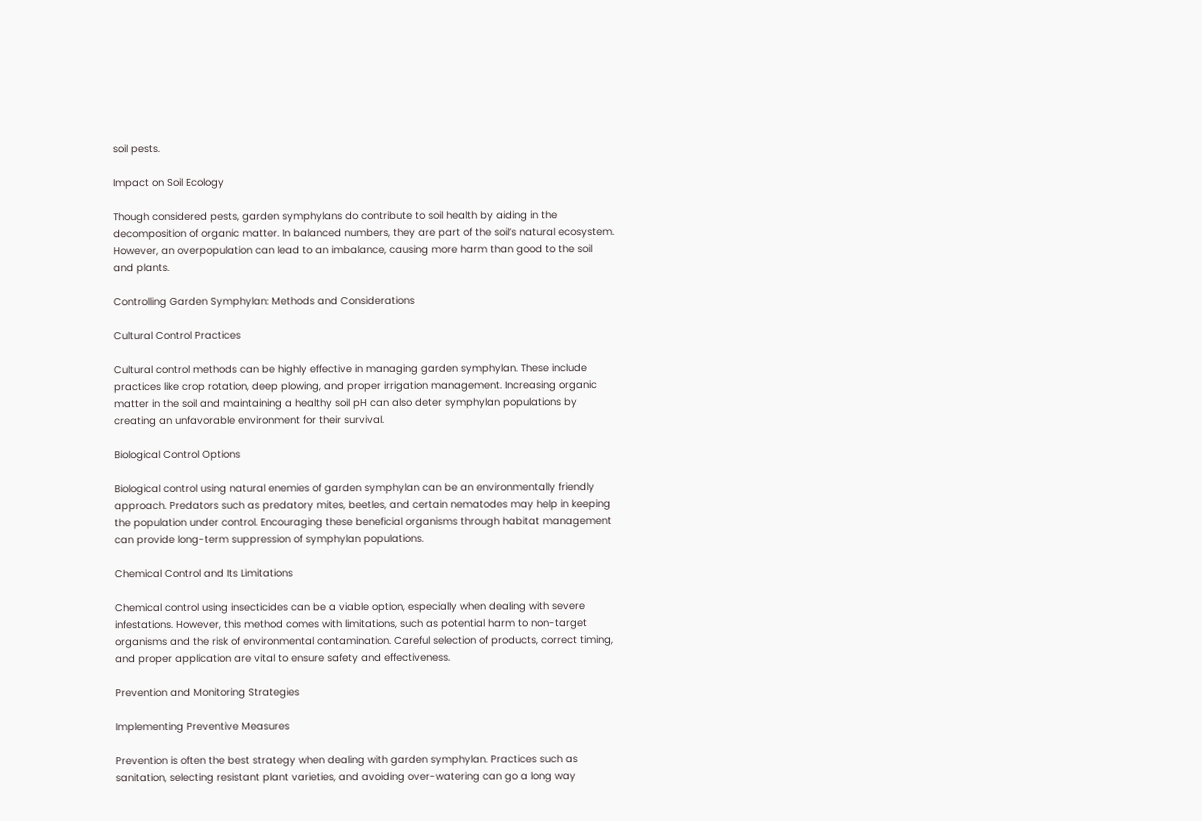soil pests.

Impact on Soil Ecology

Though considered pests, garden symphylans do contribute to soil health by aiding in the decomposition of organic matter. In balanced numbers, they are part of the soil’s natural ecosystem. However, an overpopulation can lead to an imbalance, causing more harm than good to the soil and plants.

Controlling Garden Symphylan: Methods and Considerations

Cultural Control Practices

Cultural control methods can be highly effective in managing garden symphylan. These include practices like crop rotation, deep plowing, and proper irrigation management. Increasing organic matter in the soil and maintaining a healthy soil pH can also deter symphylan populations by creating an unfavorable environment for their survival.

Biological Control Options

Biological control using natural enemies of garden symphylan can be an environmentally friendly approach. Predators such as predatory mites, beetles, and certain nematodes may help in keeping the population under control. Encouraging these beneficial organisms through habitat management can provide long-term suppression of symphylan populations.

Chemical Control and Its Limitations

Chemical control using insecticides can be a viable option, especially when dealing with severe infestations. However, this method comes with limitations, such as potential harm to non-target organisms and the risk of environmental contamination. Careful selection of products, correct timing, and proper application are vital to ensure safety and effectiveness.

Prevention and Monitoring Strategies

Implementing Preventive Measures

Prevention is often the best strategy when dealing with garden symphylan. Practices such as sanitation, selecting resistant plant varieties, and avoiding over-watering can go a long way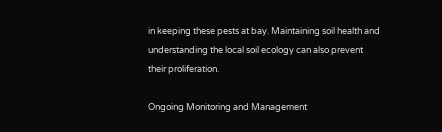in keeping these pests at bay. Maintaining soil health and understanding the local soil ecology can also prevent their proliferation.

Ongoing Monitoring and Management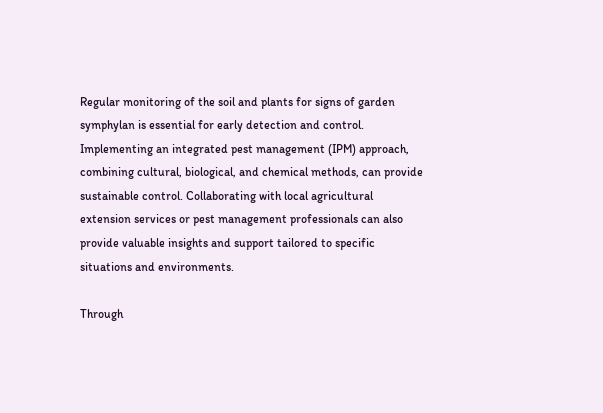Regular monitoring of the soil and plants for signs of garden symphylan is essential for early detection and control. Implementing an integrated pest management (IPM) approach, combining cultural, biological, and chemical methods, can provide sustainable control. Collaborating with local agricultural extension services or pest management professionals can also provide valuable insights and support tailored to specific situations and environments.

Through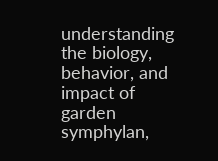understanding the biology, behavior, and impact of garden symphylan,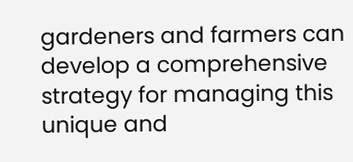gardeners and farmers can develop a comprehensive strategy for managing this unique and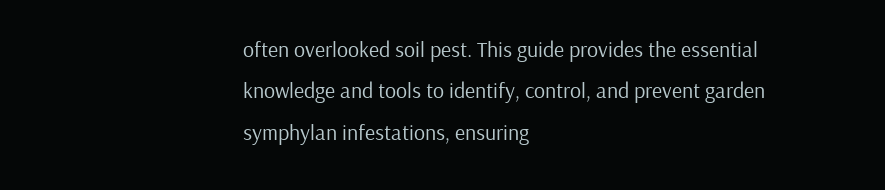often overlooked soil pest. This guide provides the essential knowledge and tools to identify, control, and prevent garden symphylan infestations, ensuring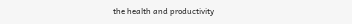the health and productivity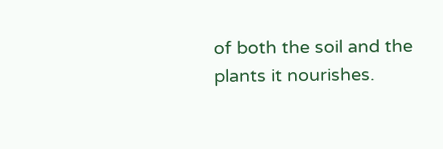of both the soil and the plants it nourishes.